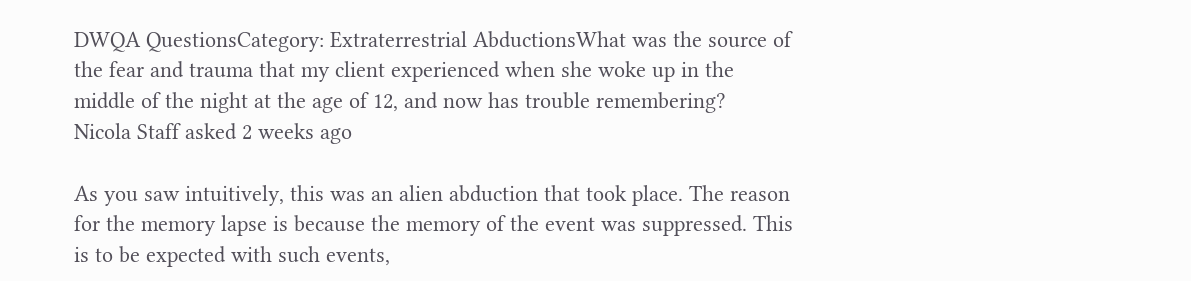DWQA QuestionsCategory: Extraterrestrial AbductionsWhat was the source of the fear and trauma that my client experienced when she woke up in the middle of the night at the age of 12, and now has trouble remembering?
Nicola Staff asked 2 weeks ago

As you saw intuitively, this was an alien abduction that took place. The reason for the memory lapse is because the memory of the event was suppressed. This is to be expected with such events,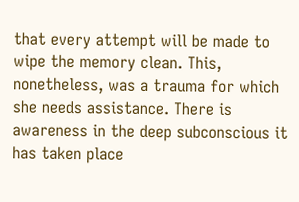that every attempt will be made to wipe the memory clean. This, nonetheless, was a trauma for which she needs assistance. There is awareness in the deep subconscious it has taken place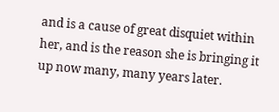and is a cause of great disquiet within her, and is the reason she is bringing it up now many, many years later.